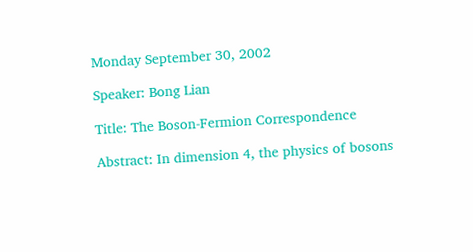Monday September 30, 2002

Speaker: Bong Lian

Title: The Boson-Fermion Correspondence

Abstract: In dimension 4, the physics of bosons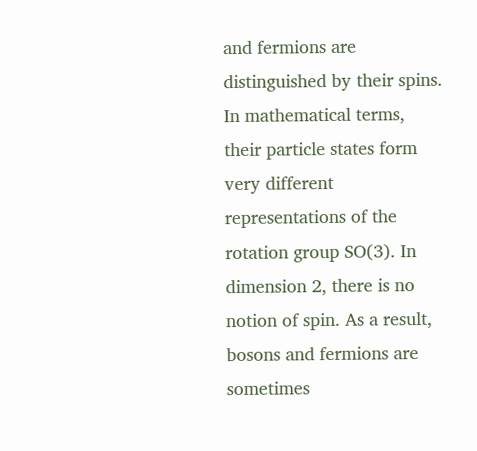and fermions are distinguished by their spins. In mathematical terms, their particle states form very different representations of the rotation group SO(3). In dimension 2, there is no notion of spin. As a result, bosons and fermions are sometimes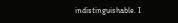indistinguishable. I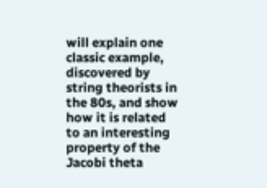will explain one classic example, discovered by string theorists in the 80s, and show how it is related to an interesting property of the Jacobi theta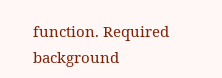function. Required background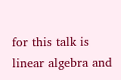for this talk is linear algebra and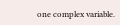one complex variable.